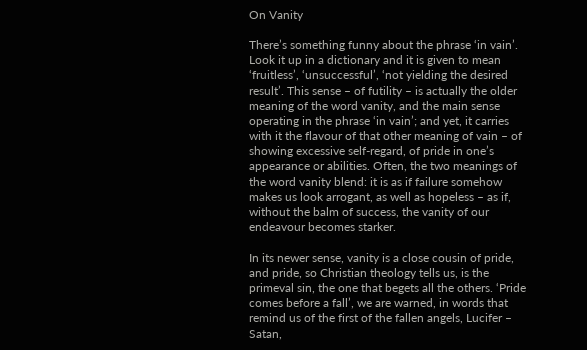On Vanity

There’s something funny about the phrase ‘in vain’. Look it up in a dictionary and it is given to mean ‘fruitless’, ‘unsuccessful’, ‘not yielding the desired result’. This sense – of futility – is actually the older meaning of the word vanity, and the main sense operating in the phrase ‘in vain’; and yet, it carries with it the flavour of that other meaning of vain – of showing excessive self-regard, of pride in one’s appearance or abilities. Often, the two meanings of the word vanity blend: it is as if failure somehow makes us look arrogant, as well as hopeless – as if, without the balm of success, the vanity of our endeavour becomes starker.

In its newer sense, vanity is a close cousin of pride, and pride, so Christian theology tells us, is the primeval sin, the one that begets all the others. ‘Pride comes before a fall’, we are warned, in words that remind us of the first of the fallen angels, Lucifer – Satan,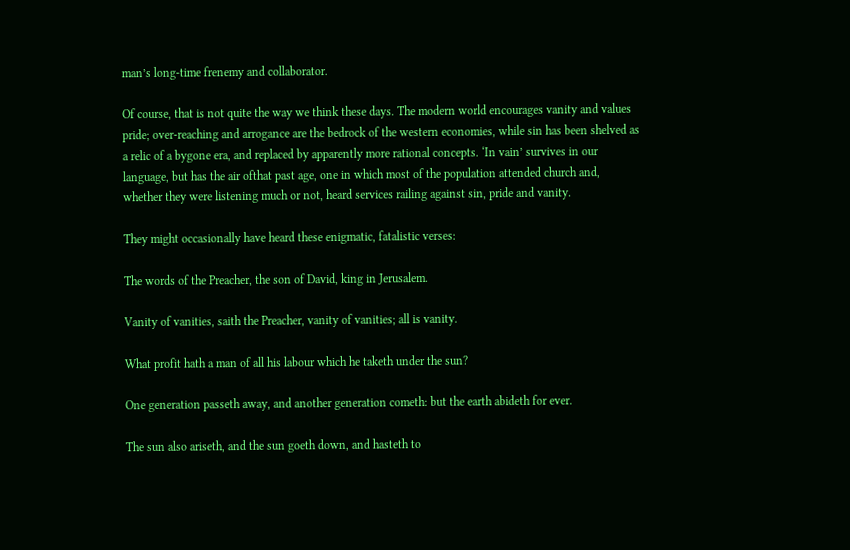man’s long-time frenemy and collaborator.

Of course, that is not quite the way we think these days. The modern world encourages vanity and values pride; over-reaching and arrogance are the bedrock of the western economies, while sin has been shelved as a relic of a bygone era, and replaced by apparently more rational concepts. ‘In vain’ survives in our language, but has the air ofthat past age, one in which most of the population attended church and, whether they were listening much or not, heard services railing against sin, pride and vanity.

They might occasionally have heard these enigmatic, fatalistic verses:

The words of the Preacher, the son of David, king in Jerusalem.

Vanity of vanities, saith the Preacher, vanity of vanities; all is vanity.

What profit hath a man of all his labour which he taketh under the sun?

One generation passeth away, and another generation cometh: but the earth abideth for ever.

The sun also ariseth, and the sun goeth down, and hasteth to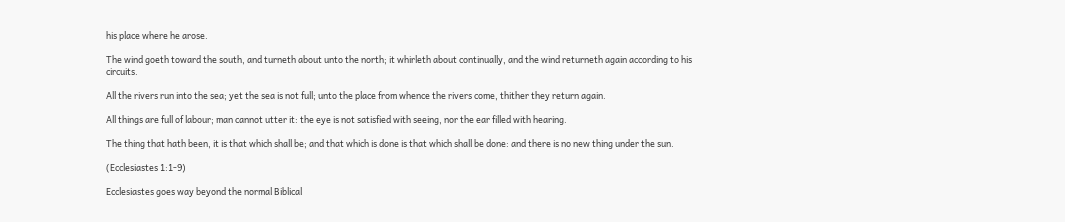his place where he arose.

The wind goeth toward the south, and turneth about unto the north; it whirleth about continually, and the wind returneth again according to his circuits.

All the rivers run into the sea; yet the sea is not full; unto the place from whence the rivers come, thither they return again.

All things are full of labour; man cannot utter it: the eye is not satisfied with seeing, nor the ear filled with hearing.

The thing that hath been, it is that which shall be; and that which is done is that which shall be done: and there is no new thing under the sun.

(Ecclesiastes 1:1-9)

Ecclesiastes goes way beyond the normal Biblical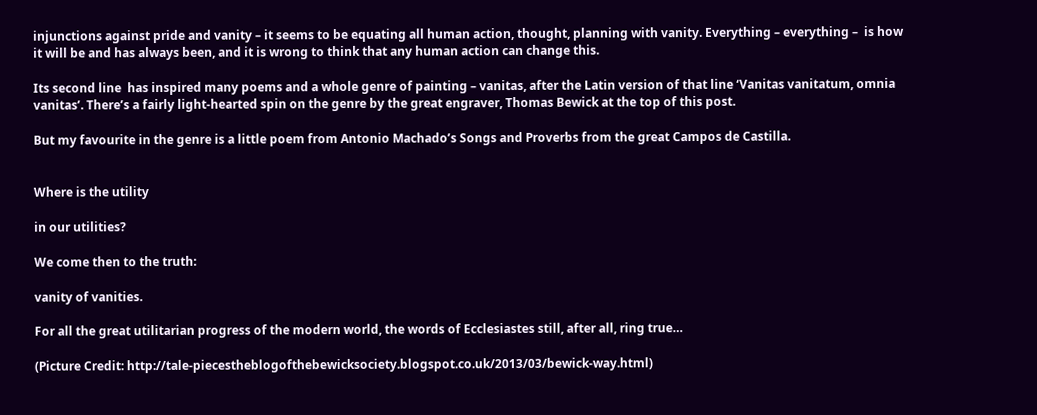injunctions against pride and vanity – it seems to be equating all human action, thought, planning with vanity. Everything – everything –  is how it will be and has always been, and it is wrong to think that any human action can change this.

Its second line  has inspired many poems and a whole genre of painting – vanitas, after the Latin version of that line ‘Vanitas vanitatum, omnia vanitas’. There’s a fairly light-hearted spin on the genre by the great engraver, Thomas Bewick at the top of this post.

But my favourite in the genre is a little poem from Antonio Machado’s Songs and Proverbs from the great Campos de Castilla.


Where is the utility

in our utilities?

We come then to the truth:

vanity of vanities.

For all the great utilitarian progress of the modern world, the words of Ecclesiastes still, after all, ring true…

(Picture Credit: http://tale-piecestheblogofthebewicksociety.blogspot.co.uk/2013/03/bewick-way.html)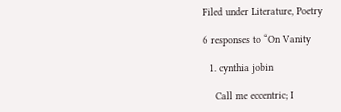Filed under Literature, Poetry

6 responses to “On Vanity

  1. cynthia jobin

    Call me eccentric; I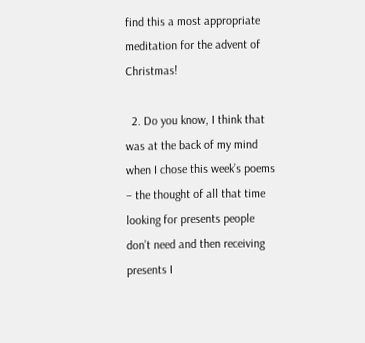find this a most appropriate meditation for the advent of Christmas!

  2. Do you know, I think that was at the back of my mind when I chose this week’s poems – the thought of all that time looking for presents people don’t need and then receiving presents I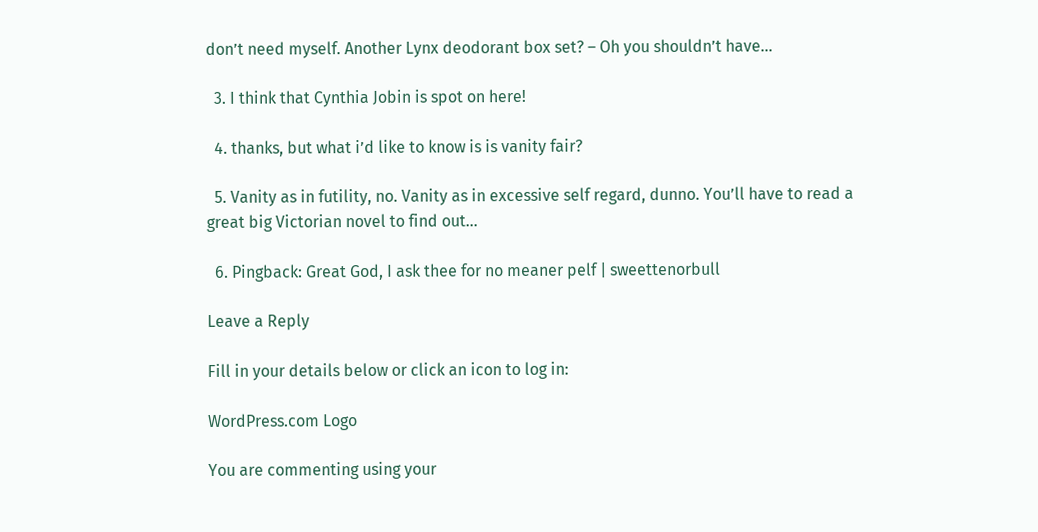don’t need myself. Another Lynx deodorant box set? – Oh you shouldn’t have…

  3. I think that Cynthia Jobin is spot on here!

  4. thanks, but what i’d like to know is is vanity fair?

  5. Vanity as in futility, no. Vanity as in excessive self regard, dunno. You’ll have to read a great big Victorian novel to find out…

  6. Pingback: Great God, I ask thee for no meaner pelf | sweettenorbull

Leave a Reply

Fill in your details below or click an icon to log in:

WordPress.com Logo

You are commenting using your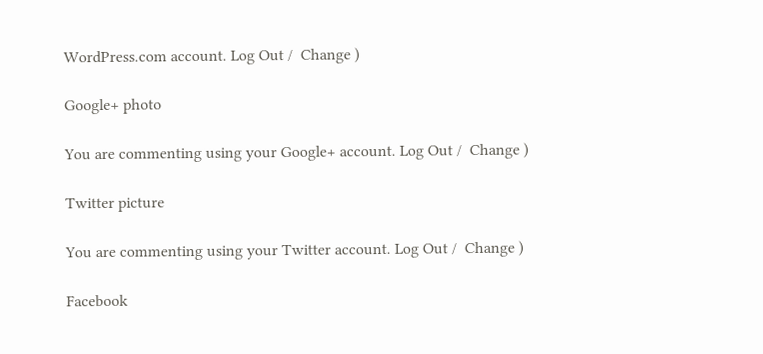WordPress.com account. Log Out /  Change )

Google+ photo

You are commenting using your Google+ account. Log Out /  Change )

Twitter picture

You are commenting using your Twitter account. Log Out /  Change )

Facebook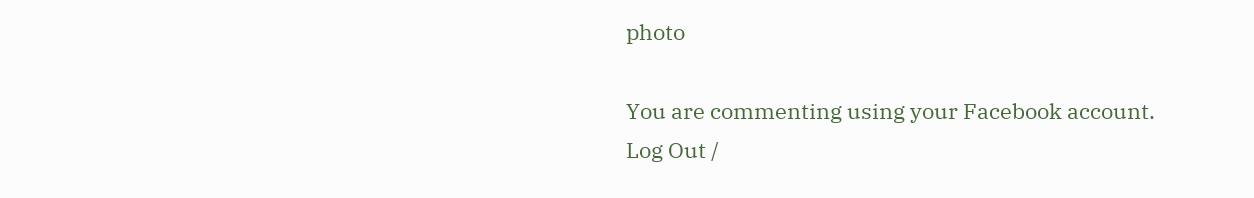photo

You are commenting using your Facebook account. Log Out /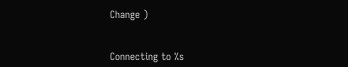Change )


Connecting to %s